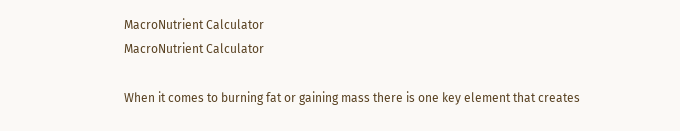MacroNutrient Calculator
MacroNutrient Calculator

When it comes to burning fat or gaining mass there is one key element that creates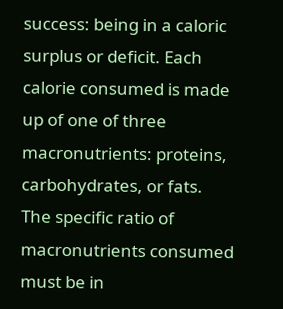success: being in a caloric surplus or deficit. Each calorie consumed is made up of one of three macronutrients: proteins, carbohydrates, or fats. The specific ratio of macronutrients consumed must be in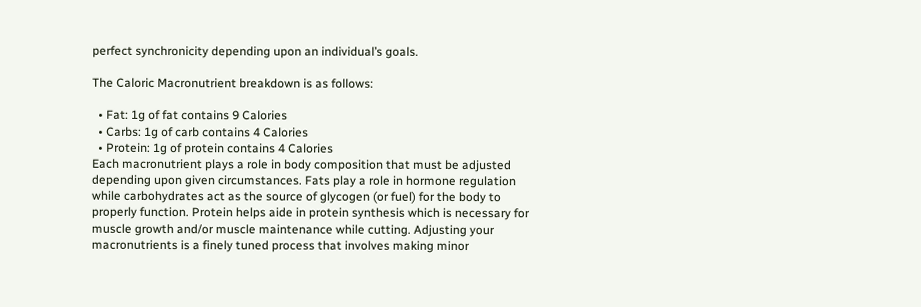perfect synchronicity depending upon an individual’s goals.

The Caloric Macronutrient breakdown is as follows:

  • Fat: 1g of fat contains 9 Calories
  • Carbs: 1g of carb contains 4 Calories
  • Protein: 1g of protein contains 4 Calories
Each macronutrient plays a role in body composition that must be adjusted depending upon given circumstances. Fats play a role in hormone regulation while carbohydrates act as the source of glycogen (or fuel) for the body to properly function. Protein helps aide in protein synthesis which is necessary for muscle growth and/or muscle maintenance while cutting. Adjusting your macronutrients is a finely tuned process that involves making minor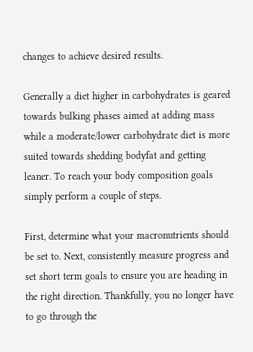changes to achieve desired results.

Generally a diet higher in carbohydrates is geared towards bulking phases aimed at adding mass while a moderate/lower carbohydrate diet is more suited towards shedding bodyfat and getting leaner. To reach your body composition goals simply perform a couple of steps.

First, determine what your macronutrients should be set to. Next, consistently measure progress and set short term goals to ensure you are heading in the right direction. Thankfully, you no longer have to go through the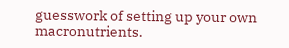guesswork of setting up your own macronutrients.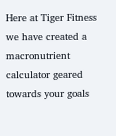Here at Tiger Fitness we have created a macronutrient calculator geared towards your goals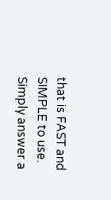that is FAST and SIMPLE to use. Simply answer a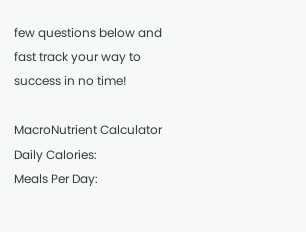few questions below and fast track your way to success in no time!

MacroNutrient Calculator
Daily Calories:
Meals Per Day: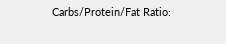Carbs/Protein/Fat Ratio: